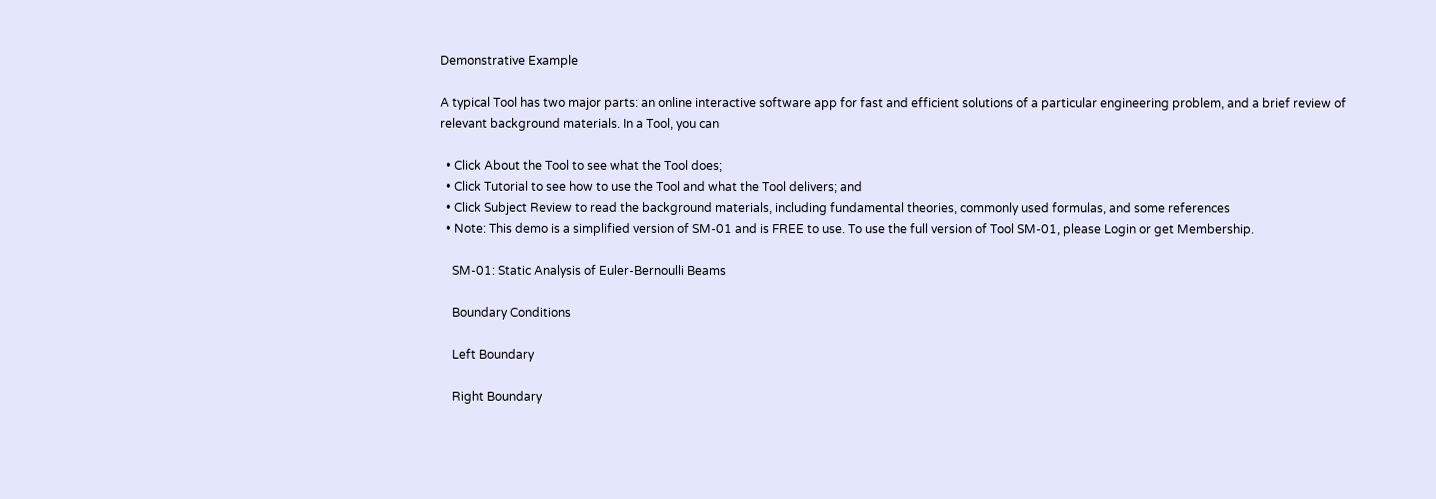Demonstrative Example

A typical Tool has two major parts: an online interactive software app for fast and efficient solutions of a particular engineering problem, and a brief review of relevant background materials. In a Tool, you can

  • Click About the Tool to see what the Tool does;
  • Click Tutorial to see how to use the Tool and what the Tool delivers; and
  • Click Subject Review to read the background materials, including fundamental theories, commonly used formulas, and some references
  • Note: This demo is a simplified version of SM-01 and is FREE to use. To use the full version of Tool SM-01, please Login or get Membership.

    SM-01: Static Analysis of Euler-Bernoulli Beams

    Boundary Conditions

    Left Boundary

    Right Boundary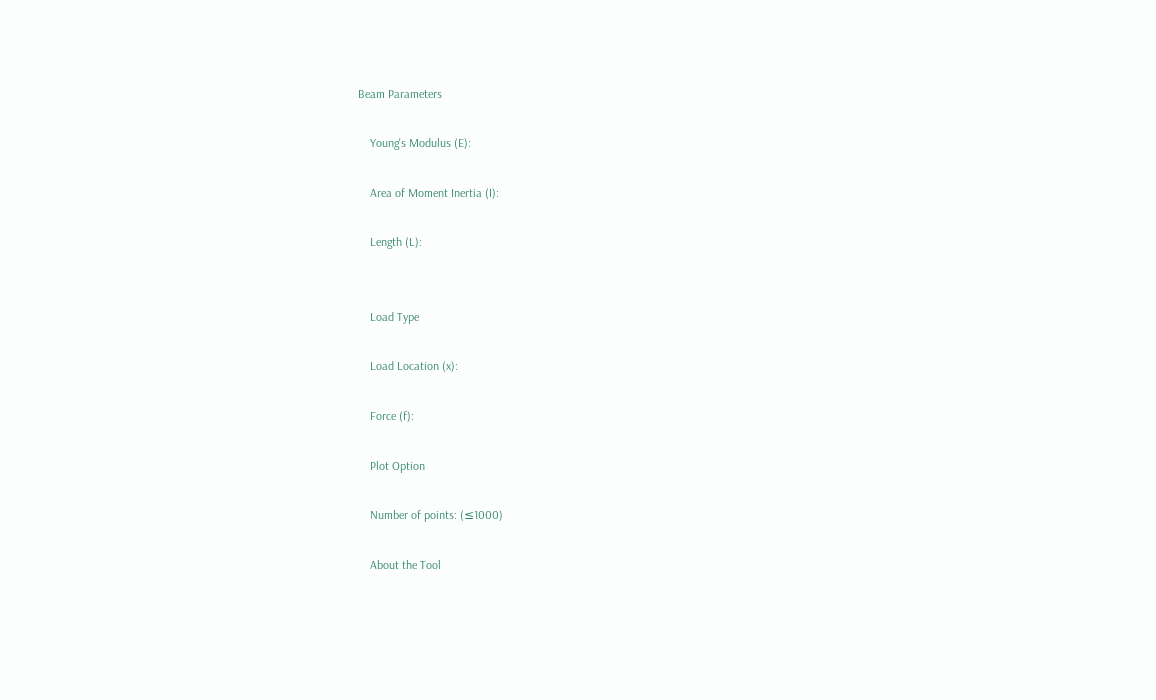Beam Parameters

    Young's Modulus (E):

    Area of Moment Inertia (I):

    Length (L):


    Load Type

    Load Location (x):

    Force (f):

    Plot Option

    Number of points: (≤1000)

    About the Tool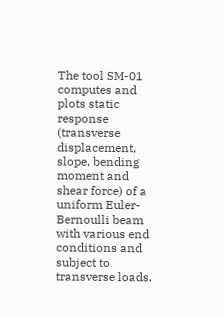The tool SM-01 computes and plots static response (transverse displacement, slope, bending moment and shear force) of a uniform Euler-Bernoulli beam with various end conditions and subject to transverse loads.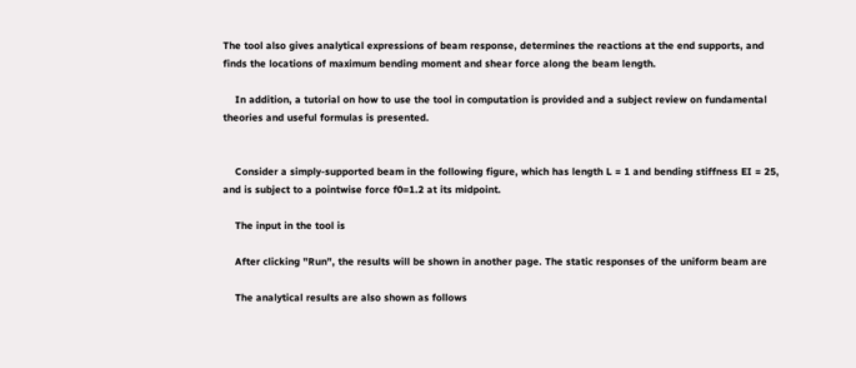The tool also gives analytical expressions of beam response, determines the reactions at the end supports, and finds the locations of maximum bending moment and shear force along the beam length.

    In addition, a tutorial on how to use the tool in computation is provided and a subject review on fundamental theories and useful formulas is presented.


    Consider a simply-supported beam in the following figure, which has length L = 1 and bending stiffness EI = 25, and is subject to a pointwise force f0=1.2 at its midpoint.

    The input in the tool is

    After clicking "Run", the results will be shown in another page. The static responses of the uniform beam are

    The analytical results are also shown as follows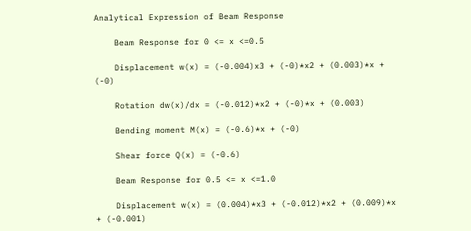Analytical Expression of Beam Response

    Beam Response for 0 <= x <=0.5

    Displacement w(x) = (-0.004)x3 + (-0)*x2 + (0.003)*x + (-0)

    Rotation dw(x)/dx = (-0.012)*x2 + (-0)*x + (0.003)

    Bending moment M(x) = (-0.6)*x + (-0)

    Shear force Q(x) = (-0.6)

    Beam Response for 0.5 <= x <=1.0

    Displacement w(x) = (0.004)*x3 + (-0.012)*x2 + (0.009)*x + (-0.001)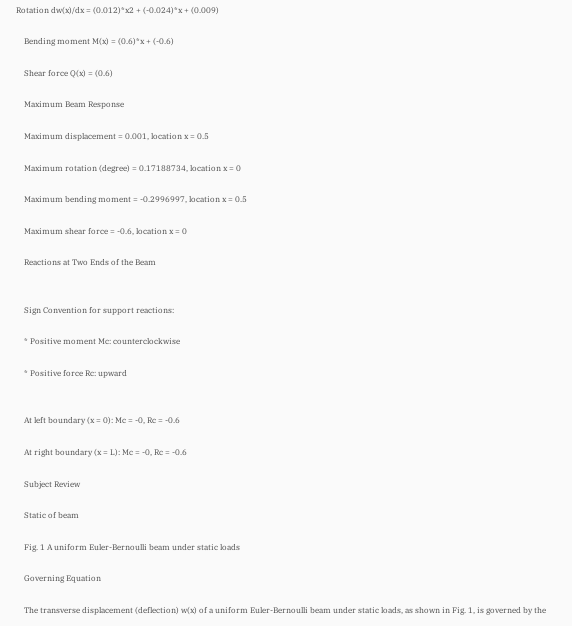Rotation dw(x)/dx = (0.012)*x2 + (-0.024)*x + (0.009)

    Bending moment M(x) = (0.6)*x + (-0.6)

    Shear force Q(x) = (0.6)

    Maximum Beam Response

    Maximum displacement = 0.001, location x = 0.5

    Maximum rotation (degree) = 0.17188734, location x = 0

    Maximum bending moment = -0.2996997, location x = 0.5

    Maximum shear force = -0.6, location x = 0

    Reactions at Two Ends of the Beam


    Sign Convention for support reactions:

    * Positive moment Mc: counterclockwise

    * Positive force Rc: upward


    At left boundary (x = 0): Mc = -0, Rc = -0.6

    At right boundary (x = L): Mc = -0, Rc = -0.6

    Subject Review

    Static of beam

    Fig. 1 A uniform Euler-Bernoulli beam under static loads

    Governing Equation

    The transverse displacement (deflection) w(x) of a uniform Euler-Bernoulli beam under static loads, as shown in Fig. 1, is governed by the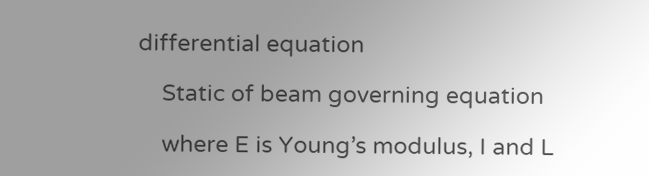differential equation

    Static of beam governing equation

    where E is Young’s modulus, I and L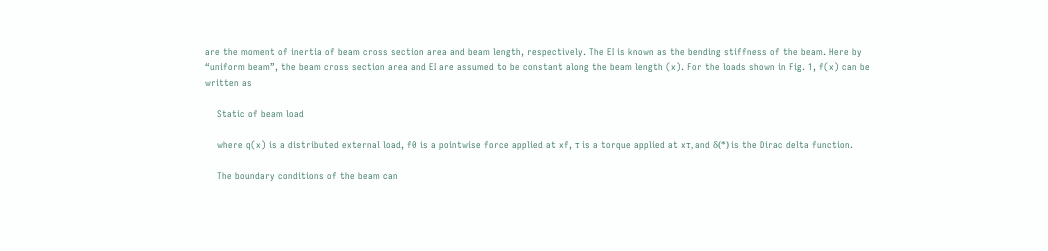are the moment of inertia of beam cross section area and beam length, respectively. The EI is known as the bending stiffness of the beam. Here by “uniform beam”, the beam cross section area and EI are assumed to be constant along the beam length (x). For the loads shown in Fig. 1, f(x) can be written as

    Static of beam load

    where q(x) is a distributed external load, f0 is a pointwise force applied at xf, τ is a torque applied at xτ, and δ(*) is the Dirac delta function.

    The boundary conditions of the beam can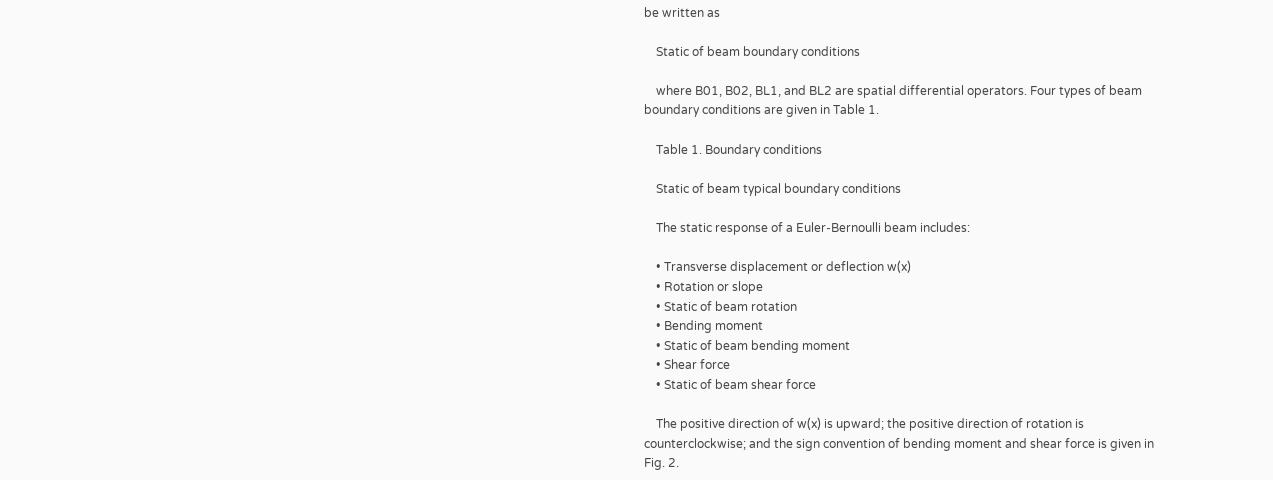be written as

    Static of beam boundary conditions

    where B01, B02, BL1, and BL2 are spatial differential operators. Four types of beam boundary conditions are given in Table 1.

    Table 1. Boundary conditions

    Static of beam typical boundary conditions

    The static response of a Euler-Bernoulli beam includes:

    • Transverse displacement or deflection w(x)
    • Rotation or slope
    • Static of beam rotation
    • Bending moment
    • Static of beam bending moment
    • Shear force
    • Static of beam shear force

    The positive direction of w(x) is upward; the positive direction of rotation is counterclockwise; and the sign convention of bending moment and shear force is given in Fig. 2.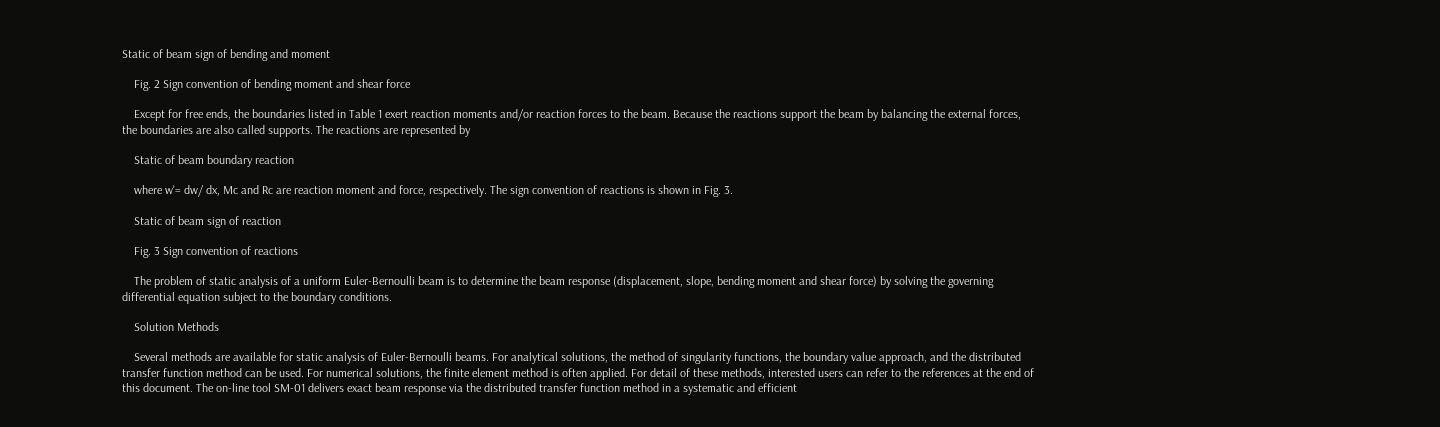Static of beam sign of bending and moment

    Fig. 2 Sign convention of bending moment and shear force

    Except for free ends, the boundaries listed in Table 1 exert reaction moments and/or reaction forces to the beam. Because the reactions support the beam by balancing the external forces, the boundaries are also called supports. The reactions are represented by

    Static of beam boundary reaction

    where w'= dw/ dx, Mc and Rc are reaction moment and force, respectively. The sign convention of reactions is shown in Fig. 3.

    Static of beam sign of reaction

    Fig. 3 Sign convention of reactions

    The problem of static analysis of a uniform Euler-Bernoulli beam is to determine the beam response (displacement, slope, bending moment and shear force) by solving the governing differential equation subject to the boundary conditions.

    Solution Methods

    Several methods are available for static analysis of Euler-Bernoulli beams. For analytical solutions, the method of singularity functions, the boundary value approach, and the distributed transfer function method can be used. For numerical solutions, the finite element method is often applied. For detail of these methods, interested users can refer to the references at the end of this document. The on-line tool SM-01 delivers exact beam response via the distributed transfer function method in a systematic and efficient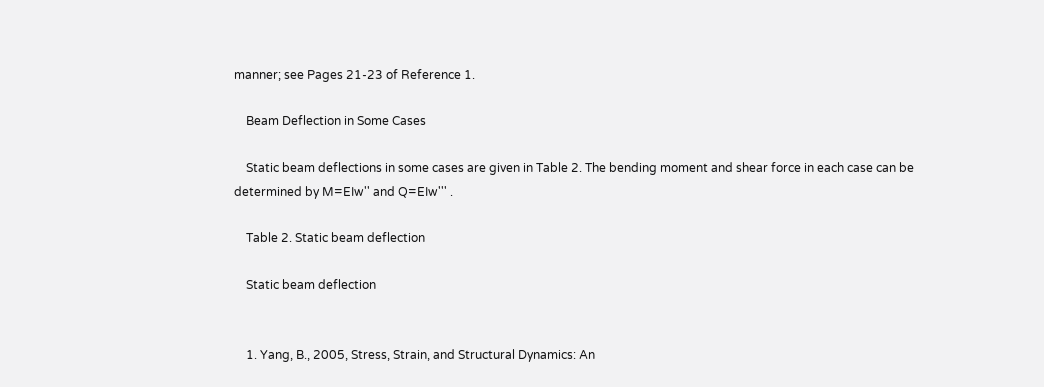manner; see Pages 21-23 of Reference 1.

    Beam Deflection in Some Cases

    Static beam deflections in some cases are given in Table 2. The bending moment and shear force in each case can be determined by M=EIw'' and Q=EIw''' .

    Table 2. Static beam deflection

    Static beam deflection


    1. Yang, B., 2005, Stress, Strain, and Structural Dynamics: An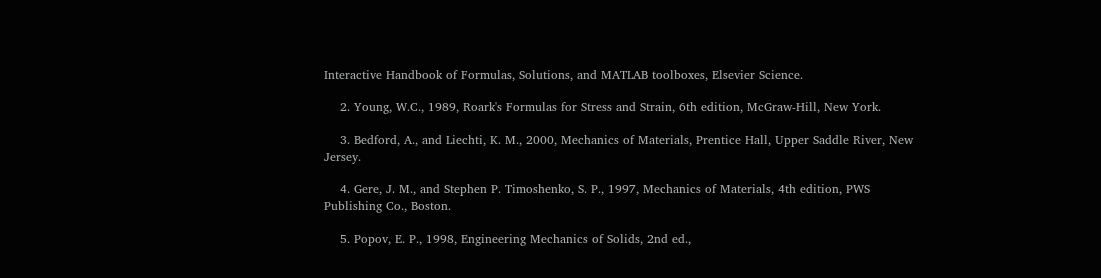Interactive Handbook of Formulas, Solutions, and MATLAB toolboxes, Elsevier Science.

    2. Young, W.C., 1989, Roark's Formulas for Stress and Strain, 6th edition, McGraw-Hill, New York.

    3. Bedford, A., and Liechti, K. M., 2000, Mechanics of Materials, Prentice Hall, Upper Saddle River, New Jersey.

    4. Gere, J. M., and Stephen P. Timoshenko, S. P., 1997, Mechanics of Materials, 4th edition, PWS Publishing Co., Boston.

    5. Popov, E. P., 1998, Engineering Mechanics of Solids, 2nd ed.,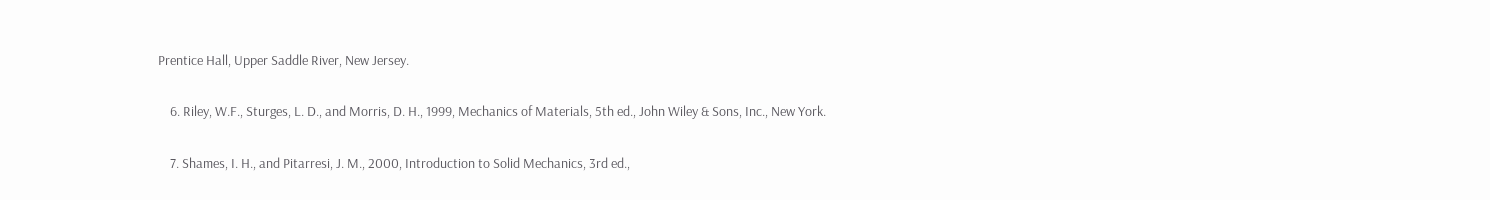Prentice Hall, Upper Saddle River, New Jersey.

    6. Riley, W.F., Sturges, L. D., and Morris, D. H., 1999, Mechanics of Materials, 5th ed., John Wiley & Sons, Inc., New York.

    7. Shames, I. H., and Pitarresi, J. M., 2000, Introduction to Solid Mechanics, 3rd ed.,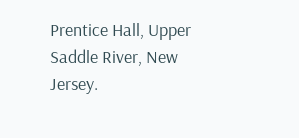Prentice Hall, Upper Saddle River, New Jersey.